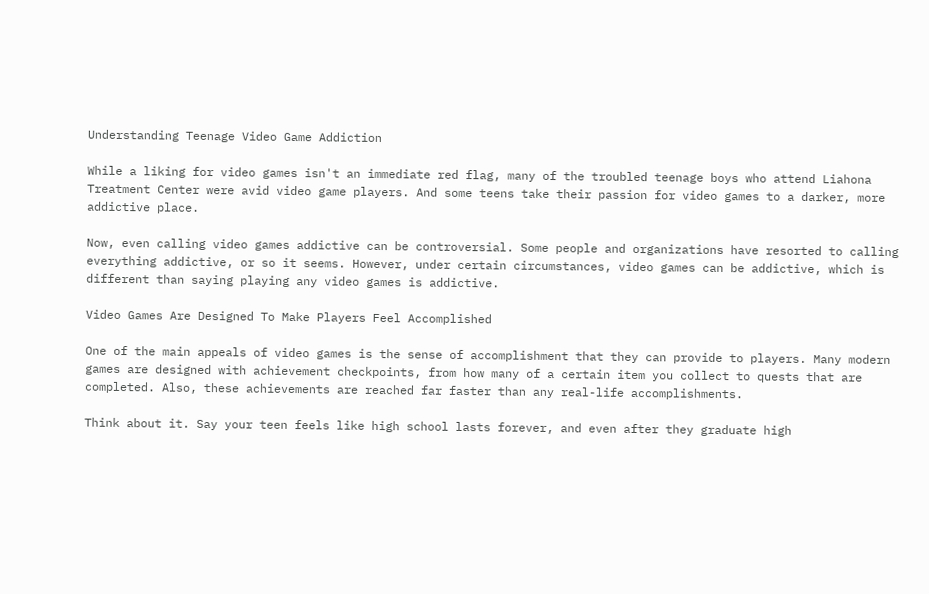Understanding Teenage Video Game Addiction

While a liking for video games isn't an immediate red flag, many of the troubled teenage boys who attend Liahona Treatment Center were avid video game players. And some teens take their passion for video games to a darker, more addictive place.

Now, even calling video games addictive can be controversial. Some people and organizations have resorted to calling everything addictive, or so it seems. However, under certain circumstances, video games can be addictive, which is different than saying playing any video games is addictive.

Video Games Are Designed To Make Players Feel Accomplished

One of the main appeals of video games is the sense of accomplishment that they can provide to players. Many modern games are designed with achievement checkpoints, from how many of a certain item you collect to quests that are completed. Also, these achievements are reached far faster than any real-life accomplishments.

Think about it. Say your teen feels like high school lasts forever, and even after they graduate high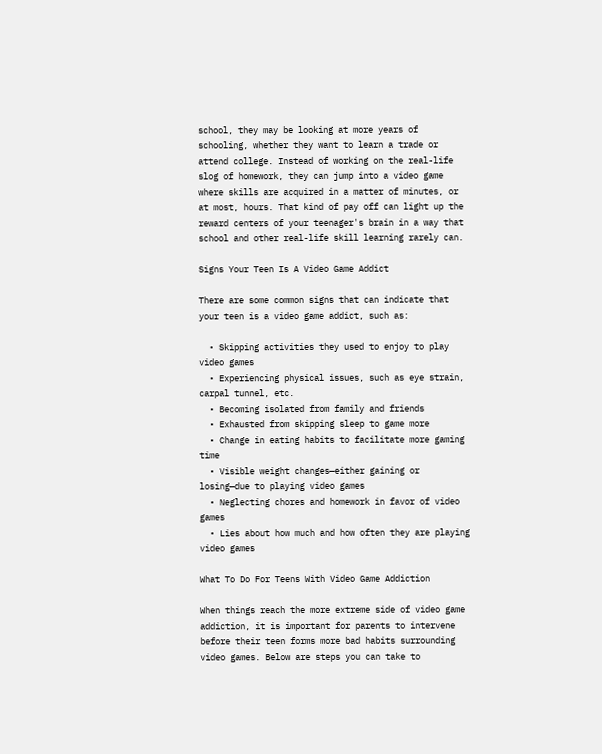school, they may be looking at more years of schooling, whether they want to learn a trade or attend college. Instead of working on the real-life slog of homework, they can jump into a video game where skills are acquired in a matter of minutes, or at most, hours. That kind of pay off can light up the reward centers of your teenager's brain in a way that school and other real-life skill learning rarely can.

Signs Your Teen Is A Video Game Addict

There are some common signs that can indicate that your teen is a video game addict, such as:

  • Skipping activities they used to enjoy to play video games
  • Experiencing physical issues, such as eye strain, carpal tunnel, etc.
  • Becoming isolated from family and friends
  • Exhausted from skipping sleep to game more
  • Change in eating habits to facilitate more gaming time
  • Visible weight changes—either gaining or losing—due to playing video games
  • Neglecting chores and homework in favor of video games
  • Lies about how much and how often they are playing video games

What To Do For Teens With Video Game Addiction

When things reach the more extreme side of video game addiction, it is important for parents to intervene before their teen forms more bad habits surrounding video games. Below are steps you can take to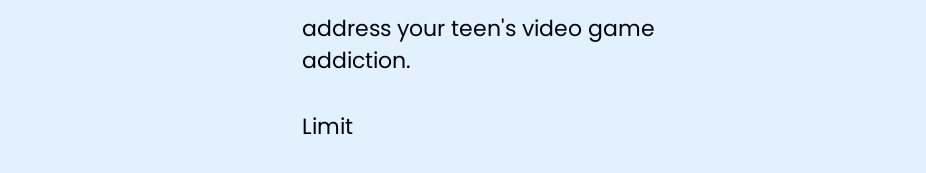address your teen's video game addiction.

Limit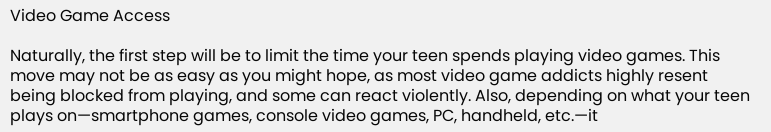Video Game Access

Naturally, the first step will be to limit the time your teen spends playing video games. This move may not be as easy as you might hope, as most video game addicts highly resent being blocked from playing, and some can react violently. Also, depending on what your teen plays on—smartphone games, console video games, PC, handheld, etc.—it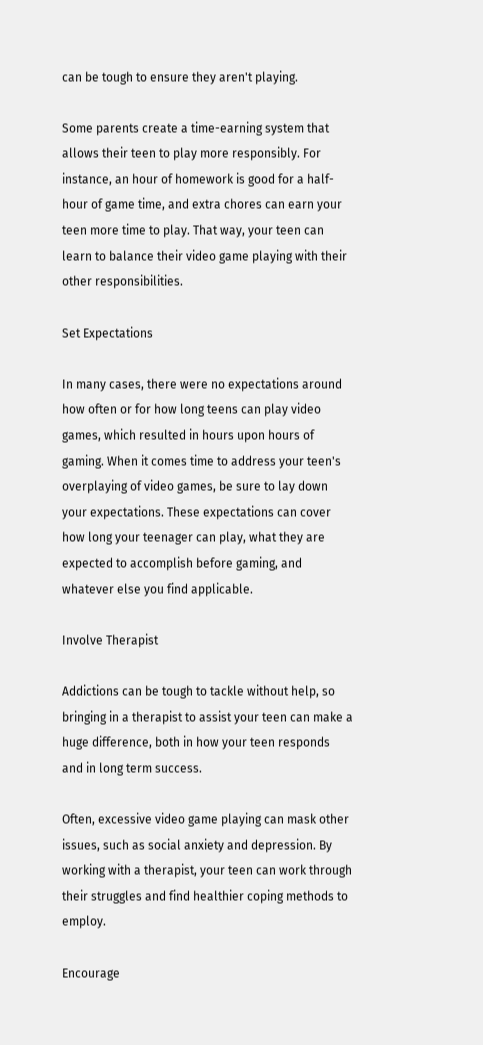can be tough to ensure they aren't playing.

Some parents create a time-earning system that allows their teen to play more responsibly. For instance, an hour of homework is good for a half-hour of game time, and extra chores can earn your teen more time to play. That way, your teen can learn to balance their video game playing with their other responsibilities.

Set Expectations

In many cases, there were no expectations around how often or for how long teens can play video games, which resulted in hours upon hours of gaming. When it comes time to address your teen's overplaying of video games, be sure to lay down your expectations. These expectations can cover how long your teenager can play, what they are expected to accomplish before gaming, and whatever else you find applicable.

Involve Therapist

Addictions can be tough to tackle without help, so bringing in a therapist to assist your teen can make a huge difference, both in how your teen responds and in long term success.

Often, excessive video game playing can mask other issues, such as social anxiety and depression. By working with a therapist, your teen can work through their struggles and find healthier coping methods to employ.

Encourage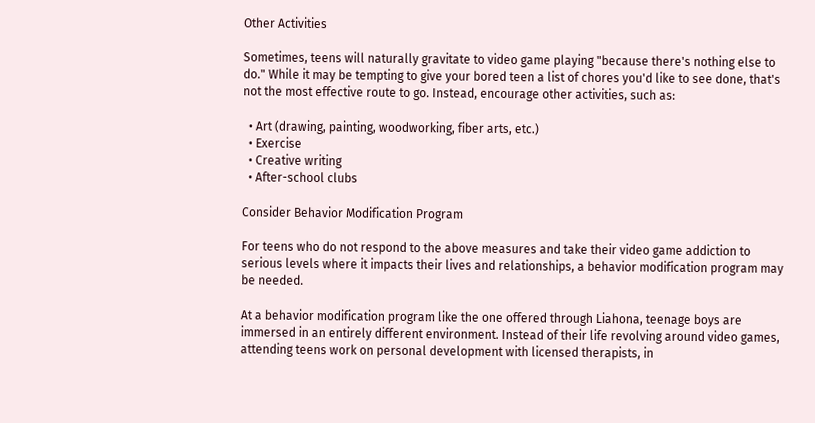Other Activities

Sometimes, teens will naturally gravitate to video game playing "because there's nothing else to do." While it may be tempting to give your bored teen a list of chores you'd like to see done, that's not the most effective route to go. Instead, encourage other activities, such as:

  • Art (drawing, painting, woodworking, fiber arts, etc.)
  • Exercise
  • Creative writing
  • After-school clubs

Consider Behavior Modification Program

For teens who do not respond to the above measures and take their video game addiction to serious levels where it impacts their lives and relationships, a behavior modification program may be needed.

At a behavior modification program like the one offered through Liahona, teenage boys are immersed in an entirely different environment. Instead of their life revolving around video games, attending teens work on personal development with licensed therapists, in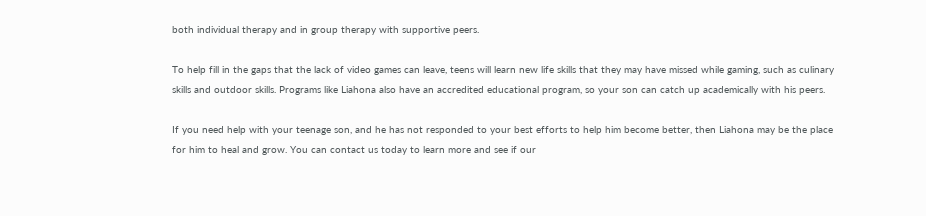both individual therapy and in group therapy with supportive peers.

To help fill in the gaps that the lack of video games can leave, teens will learn new life skills that they may have missed while gaming, such as culinary skills and outdoor skills. Programs like Liahona also have an accredited educational program, so your son can catch up academically with his peers.

If you need help with your teenage son, and he has not responded to your best efforts to help him become better, then Liahona may be the place for him to heal and grow. You can contact us today to learn more and see if our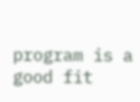program is a good fit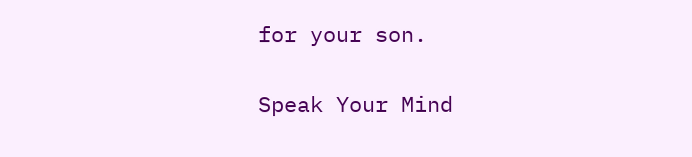for your son.

Speak Your Mind